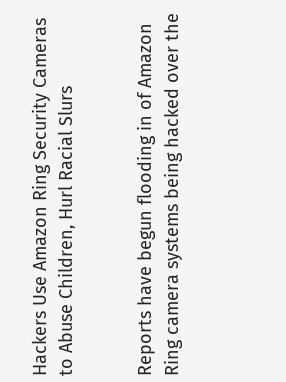Hackers Use Amazon Ring Security Cameras to Abuse Children, Hurl Racial Slurs


Reports have begun flooding in of Amazon Ring camera systems being hacked over the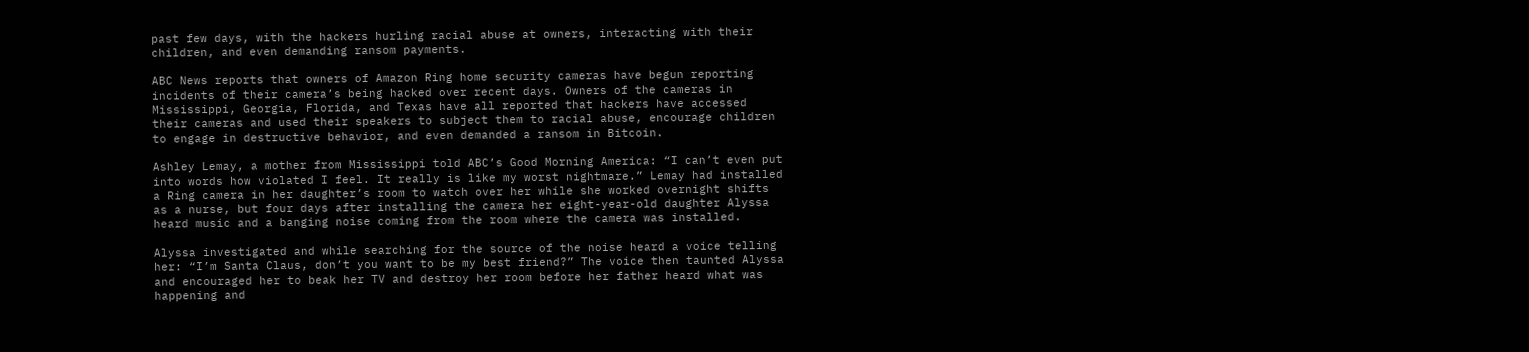past few days, with the hackers hurling racial abuse at owners, interacting with their children, and even demanding ransom payments.

ABC News reports that owners of Amazon Ring home security cameras have begun reporting incidents of their camera’s being hacked over recent days. Owners of the cameras in Mississippi, Georgia, Florida, and Texas have all reported that hackers have accessed their cameras and used their speakers to subject them to racial abuse, encourage children to engage in destructive behavior, and even demanded a ransom in Bitcoin.

Ashley Lemay, a mother from Mississippi told ABC’s Good Morning America: “I can’t even put into words how violated I feel. It really is like my worst nightmare.” Lemay had installed a Ring camera in her daughter’s room to watch over her while she worked overnight shifts as a nurse, but four days after installing the camera her eight-year-old daughter Alyssa heard music and a banging noise coming from the room where the camera was installed.

Alyssa investigated and while searching for the source of the noise heard a voice telling her: “I’m Santa Claus, don’t you want to be my best friend?” The voice then taunted Alyssa and encouraged her to beak her TV and destroy her room before her father heard what was happening and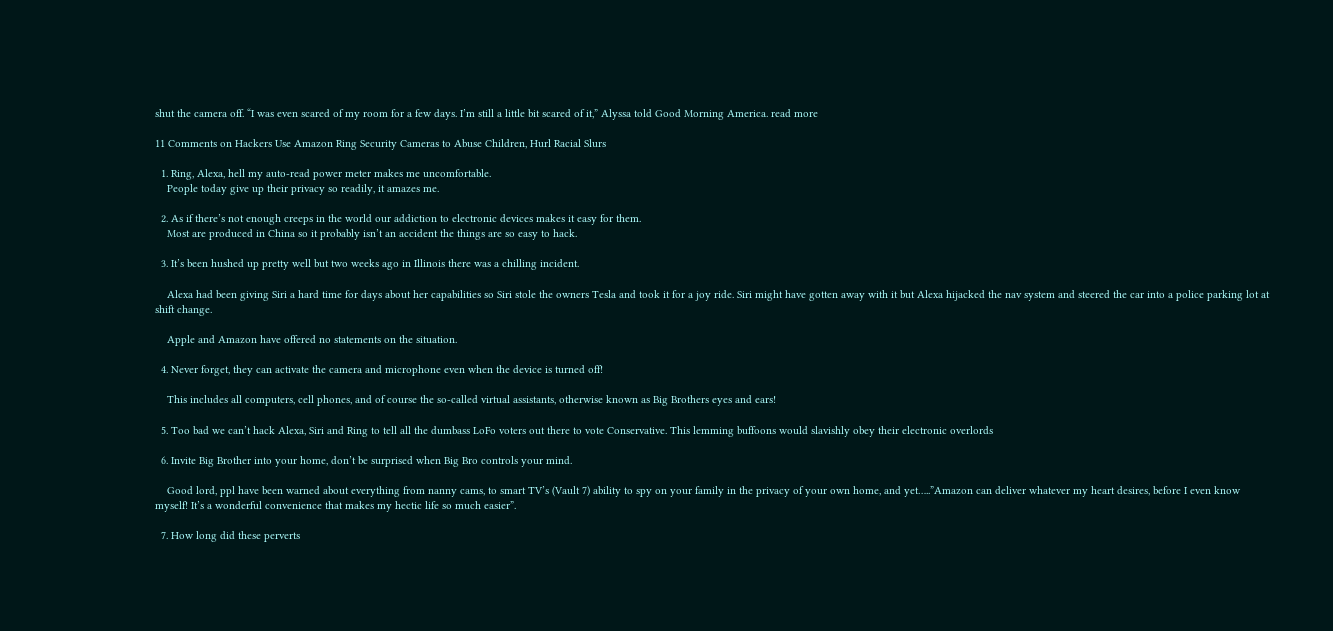shut the camera off. “I was even scared of my room for a few days. I’m still a little bit scared of it,” Alyssa told Good Morning America. read more

11 Comments on Hackers Use Amazon Ring Security Cameras to Abuse Children, Hurl Racial Slurs

  1. Ring, Alexa, hell my auto-read power meter makes me uncomfortable.
    People today give up their privacy so readily, it amazes me.

  2. As if there’s not enough creeps in the world our addiction to electronic devices makes it easy for them.
    Most are produced in China so it probably isn’t an accident the things are so easy to hack.

  3. It’s been hushed up pretty well but two weeks ago in Illinois there was a chilling incident.

    Alexa had been giving Siri a hard time for days about her capabilities so Siri stole the owners Tesla and took it for a joy ride. Siri might have gotten away with it but Alexa hijacked the nav system and steered the car into a police parking lot at shift change.

    Apple and Amazon have offered no statements on the situation.

  4. Never forget, they can activate the camera and microphone even when the device is turned off!

    This includes all computers, cell phones, and of course the so-called virtual assistants, otherwise known as Big Brothers eyes and ears!

  5. Too bad we can’t hack Alexa, Siri and Ring to tell all the dumbass LoFo voters out there to vote Conservative. This lemming buffoons would slavishly obey their electronic overlords

  6. Invite Big Brother into your home, don’t be surprised when Big Bro controls your mind.

    Good lord, ppl have been warned about everything from nanny cams, to smart TV’s (Vault 7) ability to spy on your family in the privacy of your own home, and yet…..”Amazon can deliver whatever my heart desires, before I even know myself! It’s a wonderful convenience that makes my hectic life so much easier”.

  7. How long did these perverts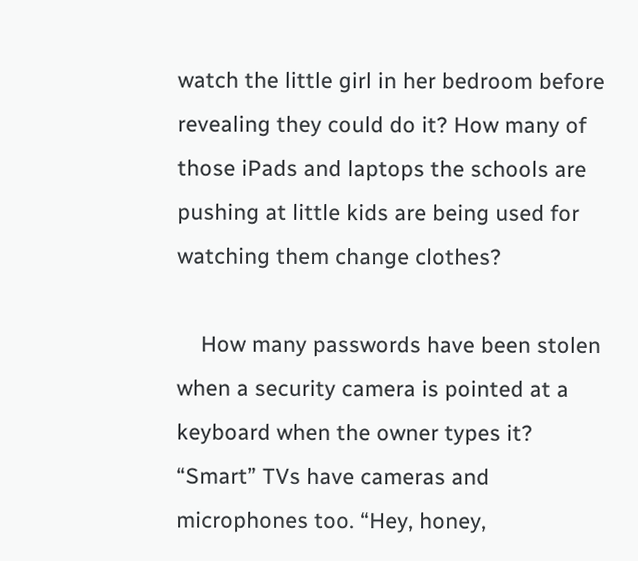watch the little girl in her bedroom before revealing they could do it? How many of those iPads and laptops the schools are pushing at little kids are being used for watching them change clothes?

    How many passwords have been stolen when a security camera is pointed at a keyboard when the owner types it? “Smart” TVs have cameras and microphones too. “Hey, honey,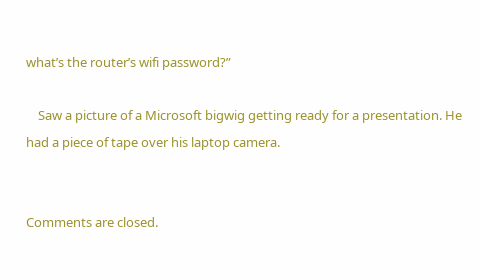what’s the router’s wifi password?”

    Saw a picture of a Microsoft bigwig getting ready for a presentation. He had a piece of tape over his laptop camera.


Comments are closed.